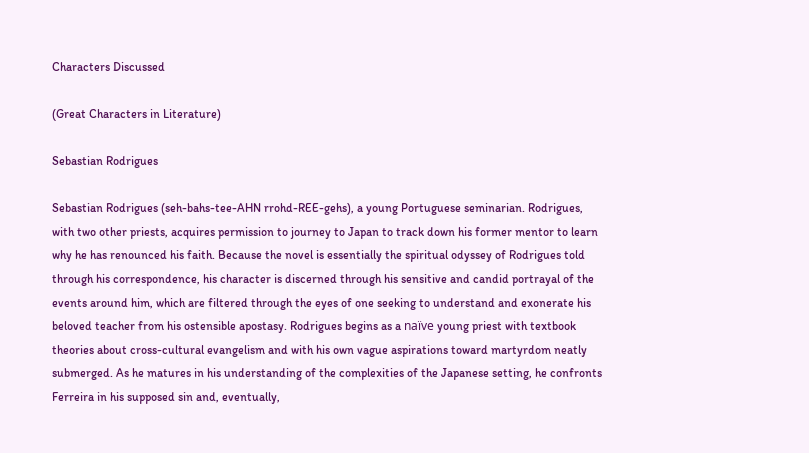Characters Discussed

(Great Characters in Literature)

Sebastian Rodrigues

Sebastian Rodrigues (seh-bahs-tee-AHN rrohd-REE-gehs), a young Portuguese seminarian. Rodrigues, with two other priests, acquires permission to journey to Japan to track down his former mentor to learn why he has renounced his faith. Because the novel is essentially the spiritual odyssey of Rodrigues told through his correspondence, his character is discerned through his sensitive and candid portrayal of the events around him, which are filtered through the eyes of one seeking to understand and exonerate his beloved teacher from his ostensible apostasy. Rodrigues begins as a naïve young priest with textbook theories about cross-cultural evangelism and with his own vague aspirations toward martyrdom neatly submerged. As he matures in his understanding of the complexities of the Japanese setting, he confronts Ferreira in his supposed sin and, eventually,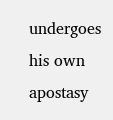undergoes his own apostasy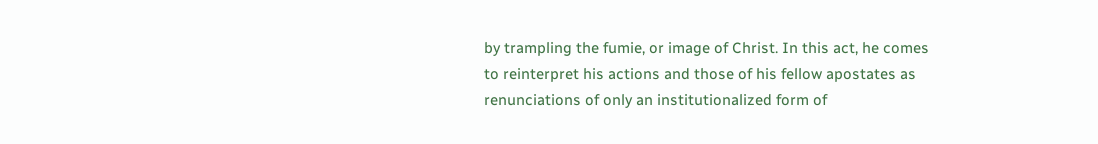by trampling the fumie, or image of Christ. In this act, he comes to reinterpret his actions and those of his fellow apostates as renunciations of only an institutionalized form of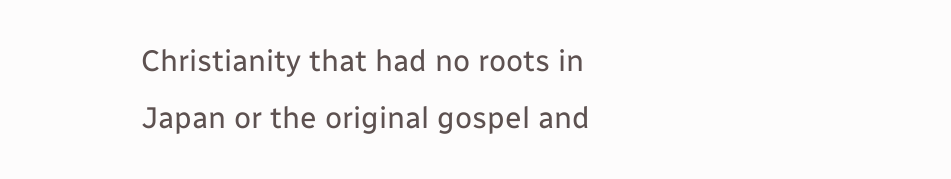Christianity that had no roots in Japan or the original gospel and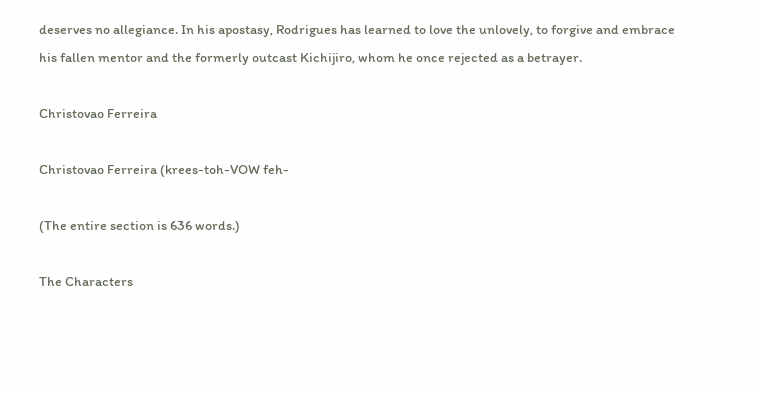deserves no allegiance. In his apostasy, Rodrigues has learned to love the unlovely, to forgive and embrace his fallen mentor and the formerly outcast Kichijiro, whom he once rejected as a betrayer.

Christovao Ferreira

Christovao Ferreira (krees-toh-VOW feh-

(The entire section is 636 words.)

The Characters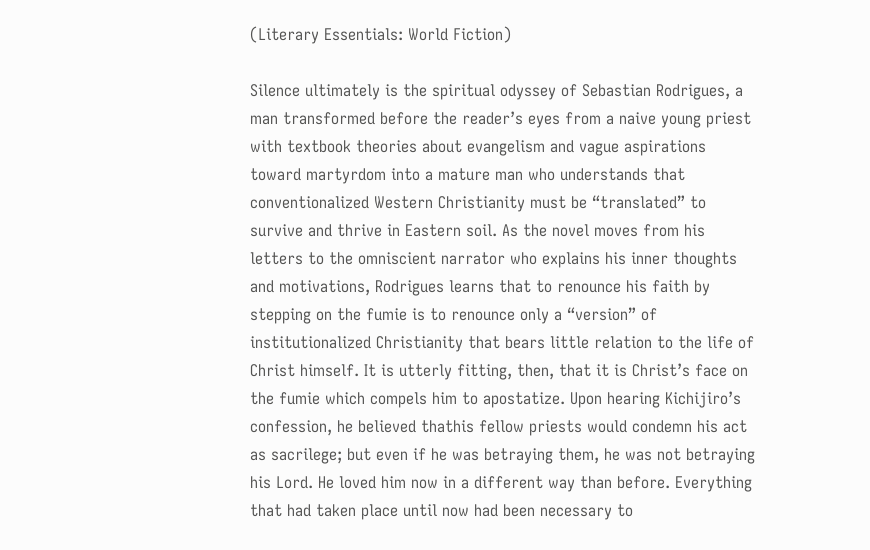(Literary Essentials: World Fiction)

Silence ultimately is the spiritual odyssey of Sebastian Rodrigues, a man transformed before the reader’s eyes from a naive young priest with textbook theories about evangelism and vague aspirations toward martyrdom into a mature man who understands that conventionalized Western Christianity must be “translated” to survive and thrive in Eastern soil. As the novel moves from his letters to the omniscient narrator who explains his inner thoughts and motivations, Rodrigues learns that to renounce his faith by stepping on the fumie is to renounce only a “version” of institutionalized Christianity that bears little relation to the life of Christ himself. It is utterly fitting, then, that it is Christ’s face on the fumie which compels him to apostatize. Upon hearing Kichijiro’s confession, he believed thathis fellow priests would condemn his act as sacrilege; but even if he was betraying them, he was not betraying his Lord. He loved him now in a different way than before. Everything that had taken place until now had been necessary to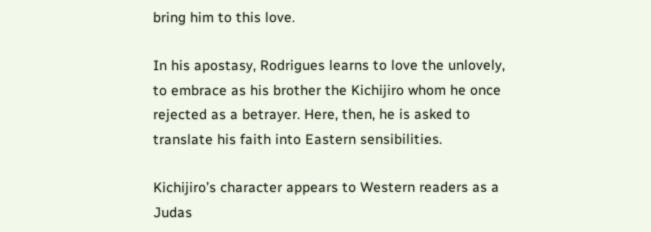bring him to this love.

In his apostasy, Rodrigues learns to love the unlovely, to embrace as his brother the Kichijiro whom he once rejected as a betrayer. Here, then, he is asked to translate his faith into Eastern sensibilities.

Kichijiro’s character appears to Western readers as a Judas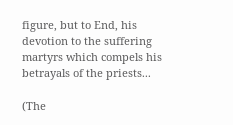figure, but to End, his devotion to the suffering martyrs which compels his betrayals of the priests...

(The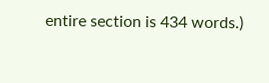entire section is 434 words.)